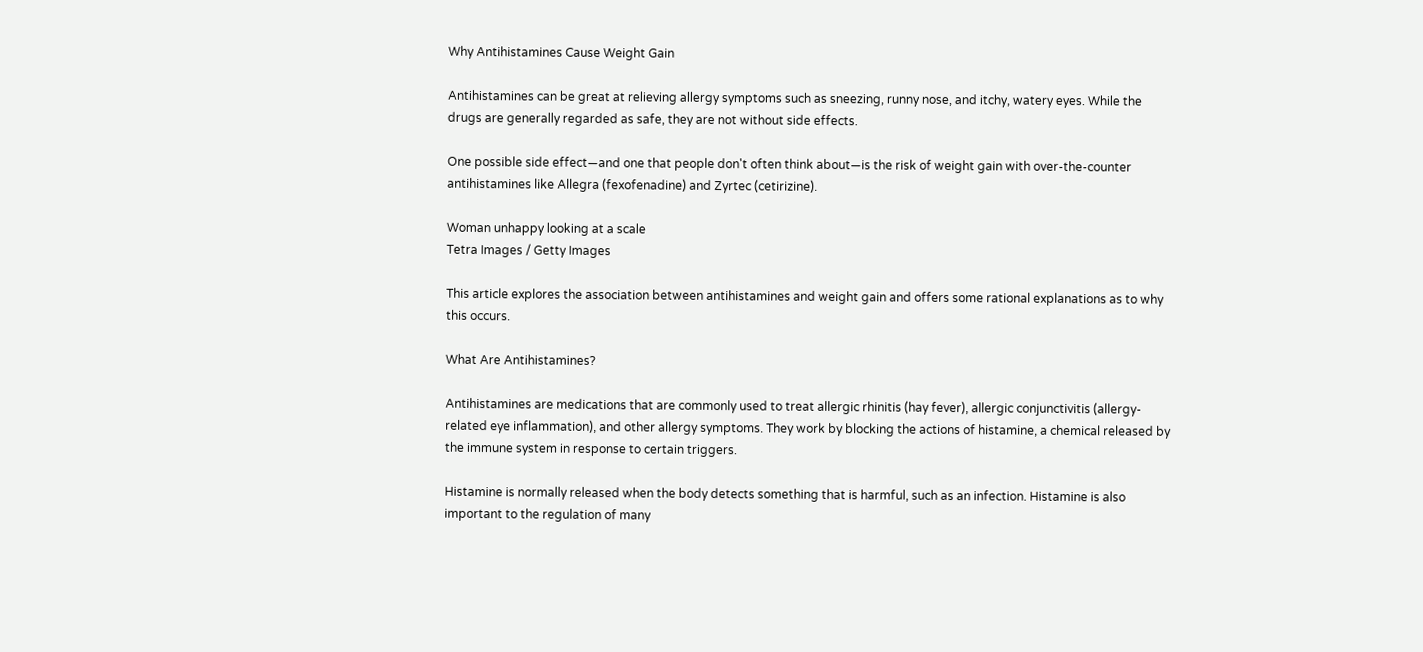Why Antihistamines Cause Weight Gain

Antihistamines can be great at relieving allergy symptoms such as sneezing, runny nose, and itchy, watery eyes. While the drugs are generally regarded as safe, they are not without side effects.

One possible side effect—and one that people don't often think about—is the risk of weight gain with over-the-counter antihistamines like Allegra (fexofenadine) and Zyrtec (cetirizine).

Woman unhappy looking at a scale
Tetra Images / Getty Images

This article explores the association between antihistamines and weight gain and offers some rational explanations as to why this occurs.

What Are Antihistamines?

Antihistamines are medications that are commonly used to treat allergic rhinitis (hay fever), allergic conjunctivitis (allergy-related eye inflammation), and other allergy symptoms. They work by blocking the actions of histamine, a chemical released by the immune system in response to certain triggers.

Histamine is normally released when the body detects something that is harmful, such as an infection. Histamine is also important to the regulation of many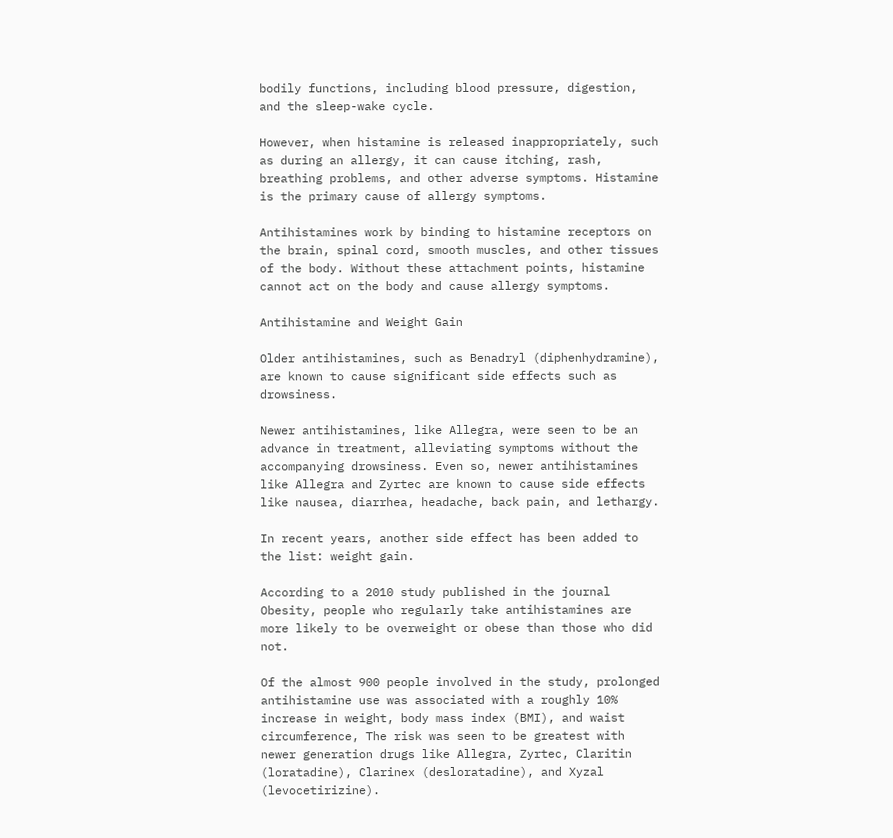bodily functions, including blood pressure, digestion, and the sleep-wake cycle.

However, when histamine is released inappropriately, such as during an allergy, it can cause itching, rash, breathing problems, and other adverse symptoms. Histamine is the primary cause of allergy symptoms.

Antihistamines work by binding to histamine receptors on the brain, spinal cord, smooth muscles, and other tissues of the body. Without these attachment points, histamine cannot act on the body and cause allergy symptoms.

Antihistamine and Weight Gain

Older antihistamines, such as Benadryl (diphenhydramine), are known to cause significant side effects such as drowsiness.

Newer antihistamines, like Allegra, were seen to be an advance in treatment, alleviating symptoms without the accompanying drowsiness. Even so, newer antihistamines like Allegra and Zyrtec are known to cause side effects like nausea, diarrhea, headache, back pain, and lethargy.

In recent years, another side effect has been added to the list: weight gain.

According to a 2010 study published in the journal Obesity, people who regularly take antihistamines are more likely to be overweight or obese than those who did not.

Of the almost 900 people involved in the study, prolonged antihistamine use was associated with a roughly 10% increase in weight, body mass index (BMI), and waist circumference, The risk was seen to be greatest with newer generation drugs like Allegra, Zyrtec, Claritin (loratadine), Clarinex (desloratadine), and Xyzal (levocetirizine).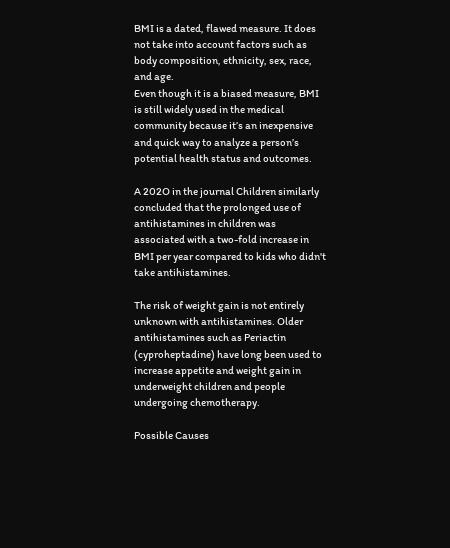BMI is a dated, flawed measure. It does not take into account factors such as body composition, ethnicity, sex, race, and age.
Even though it is a biased measure, BMI is still widely used in the medical community because it’s an inexpensive and quick way to analyze a person’s potential health status and outcomes.

A 202O in the journal Children similarly concluded that the prolonged use of antihistamines in children was associated with a two-fold increase in BMI per year compared to kids who didn't take antihistamines.

The risk of weight gain is not entirely unknown with antihistamines. Older antihistamines such as Periactin (cyproheptadine) have long been used to increase appetite and weight gain in underweight children and people undergoing chemotherapy.

Possible Causes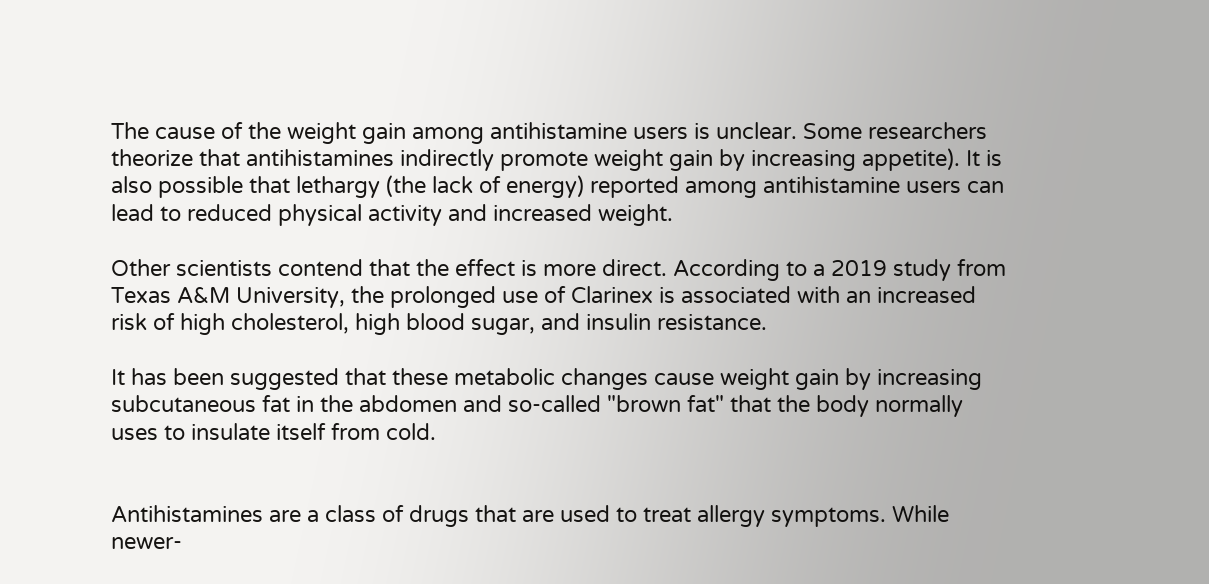The cause of the weight gain among antihistamine users is unclear. Some researchers theorize that antihistamines indirectly promote weight gain by increasing appetite). It is also possible that lethargy (the lack of energy) reported among antihistamine users can lead to reduced physical activity and increased weight.

Other scientists contend that the effect is more direct. According to a 2019 study from Texas A&M University, the prolonged use of Clarinex is associated with an increased risk of high cholesterol, high blood sugar, and insulin resistance.

It has been suggested that these metabolic changes cause weight gain by increasing subcutaneous fat in the abdomen and so-called "brown fat" that the body normally uses to insulate itself from cold.


Antihistamines are a class of drugs that are used to treat allergy symptoms. While newer-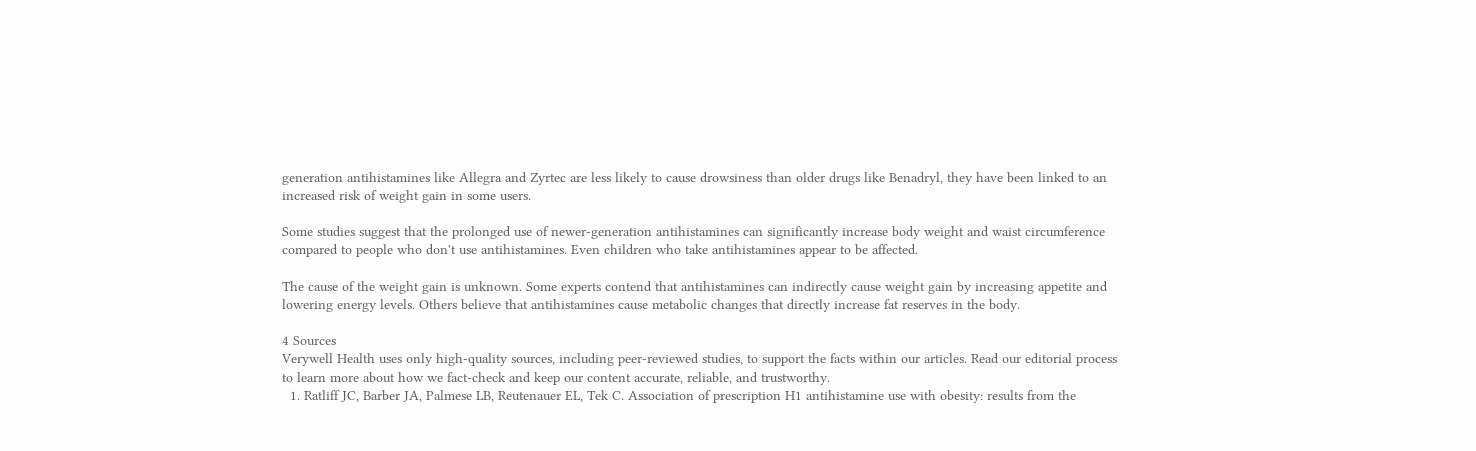generation antihistamines like Allegra and Zyrtec are less likely to cause drowsiness than older drugs like Benadryl, they have been linked to an increased risk of weight gain in some users.

Some studies suggest that the prolonged use of newer-generation antihistamines can significantly increase body weight and waist circumference compared to people who don't use antihistamines. Even children who take antihistamines appear to be affected.

The cause of the weight gain is unknown. Some experts contend that antihistamines can indirectly cause weight gain by increasing appetite and lowering energy levels. Others believe that antihistamines cause metabolic changes that directly increase fat reserves in the body.

4 Sources
Verywell Health uses only high-quality sources, including peer-reviewed studies, to support the facts within our articles. Read our editorial process to learn more about how we fact-check and keep our content accurate, reliable, and trustworthy.
  1. Ratliff JC, Barber JA, Palmese LB, Reutenauer EL, Tek C. Association of prescription H1 antihistamine use with obesity: results from the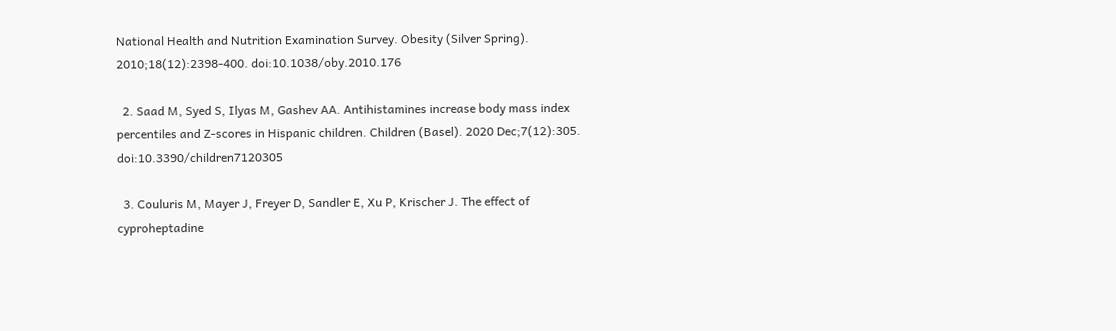National Health and Nutrition Examination Survey. Obesity (Silver Spring). 2010;18(12):2398-400. doi:10.1038/oby.2010.176

  2. Saad M, Syed S, Ilyas M, Gashev AA. Antihistamines increase body mass index percentiles and Z-scores in Hispanic children. Children (Basel). 2020 Dec;7(12):305. doi:10.3390/children7120305

  3. Couluris M, Mayer J, Freyer D, Sandler E, Xu P, Krischer J. The effect of cyproheptadine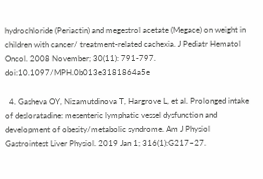hydrochloride (Periactin) and megestrol acetate (Megace) on weight in children with cancer/ treatment-related cachexia. J Pediatr Hematol Oncol. 2008 November; 30(11): 791-797. doi:10.1097/MPH.0b013e3181864a5e

  4. Gasheva OY, Nizamutdinova T, Hargrove L, et al. Prolonged intake of desloratadine: mesenteric lymphatic vessel dysfunction and development of obesity/metabolic syndrome. Am J Physiol Gastrointest Liver Physiol. 2019 Jan 1; 316(1):G217–27.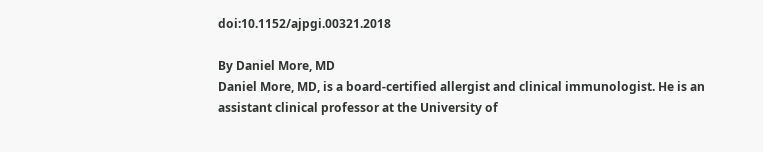doi:10.1152/ajpgi.00321.2018

By Daniel More, MD
Daniel More, MD, is a board-certified allergist and clinical immunologist. He is an assistant clinical professor at the University of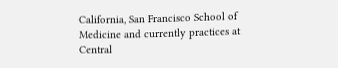California, San Francisco School of Medicine and currently practices at Central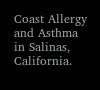Coast Allergy and Asthma in Salinas, California.